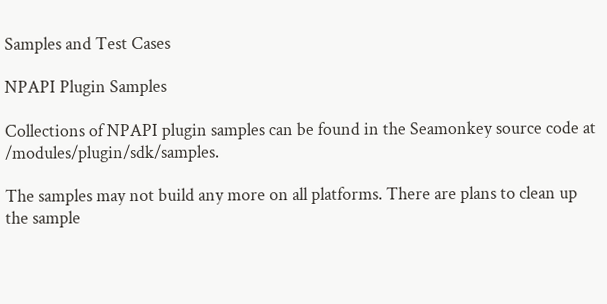Samples and Test Cases

NPAPI Plugin Samples

Collections of NPAPI plugin samples can be found in the Seamonkey source code at /modules/plugin/sdk/samples.

The samples may not build any more on all platforms. There are plans to clean up the sample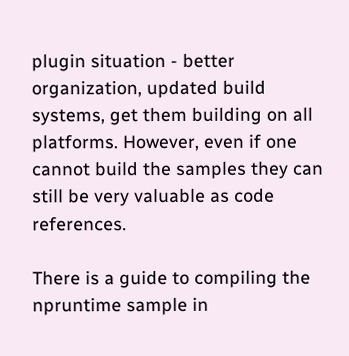plugin situation - better organization, updated build systems, get them building on all platforms. However, even if one cannot build the samples they can still be very valuable as code references.

There is a guide to compiling the npruntime sample in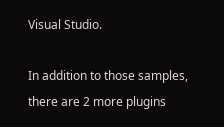Visual Studio.

In addition to those samples, there are 2 more plugins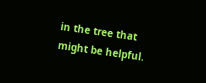in the tree that might be helpful.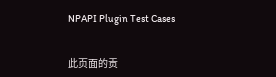NPAPI Plugin Test Cases


此页面的贡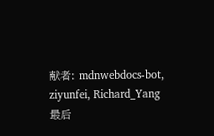献者: mdnwebdocs-bot, ziyunfei, Richard_Yang
最后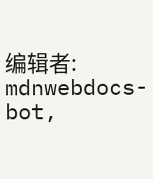编辑者: mdnwebdocs-bot,